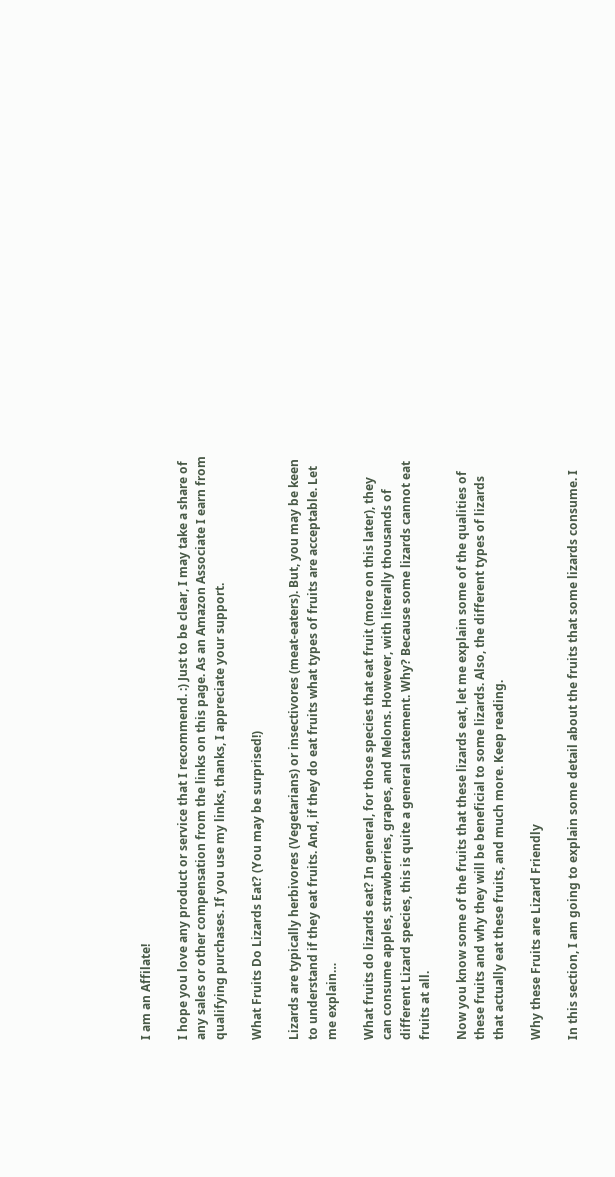I am an Affilate!

I hope you love any product or service that I recommend. :) Just to be clear, I may take a share of any sales or other compensation from the links on this page. As an Amazon Associate I earn from qualifying purchases. If you use my links, thanks, I appreciate your support.

What Fruits Do Lizards Eat? (You may be surprised!)

Lizards are typically herbivores (Vegetarians) or insectivores (meat-eaters). But, you may be keen to understand if they eat fruits. And, if they do eat fruits what types of fruits are acceptable. Let me explain…

What fruits do lizards eat? In general, for those species that eat fruit (more on this later), they can consume apples, strawberries, grapes, and Melons. However, with literally thousands of different Lizard species, this is quite a general statement. Why? Because some lizards cannot eat fruits at all.

Now you know some of the fruits that these lizards eat, let me explain some of the qualities of these fruits and why they will be beneficial to some lizards. Also, the different types of lizards that actually eat these fruits, and much more. Keep reading.

Why these Fruits are Lizard Friendly

In this section, I am going to explain some detail about the fruits that some lizards consume. I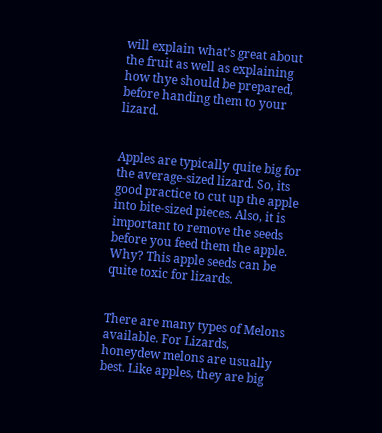will explain what’s great about the fruit as well as explaining how thye should be prepared, before handing them to your lizard.


Apples are typically quite big for the average-sized lizard. So, its good practice to cut up the apple into bite-sized pieces. Also, it is important to remove the seeds before you feed them the apple. Why? This apple seeds can be quite toxic for lizards.


There are many types of Melons available. For Lizards, honeydew melons are usually best. Like apples, they are big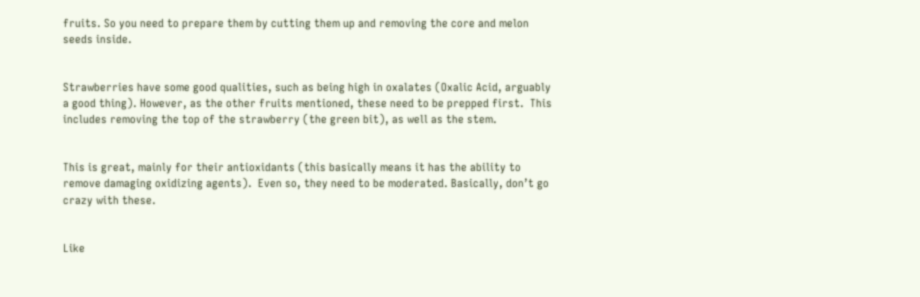fruits. So you need to prepare them by cutting them up and removing the core and melon seeds inside.


Strawberries have some good qualities, such as being high in oxalates (Oxalic Acid, arguably a good thing). However, as the other fruits mentioned, these need to be prepped first.  This includes removing the top of the strawberry (the green bit), as well as the stem.


This is great, mainly for their antioxidants (this basically means it has the ability to remove damaging oxidizing agents).  Even so, they need to be moderated. Basically, don’t go crazy with these.


Like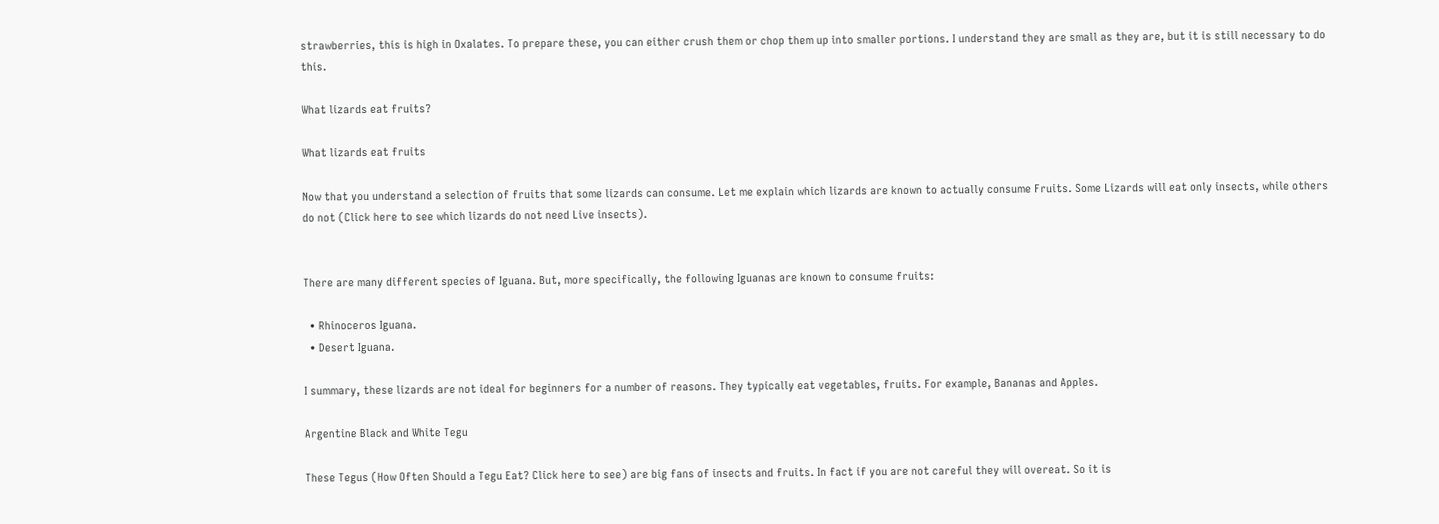strawberries, this is high in Oxalates. To prepare these, you can either crush them or chop them up into smaller portions. I understand they are small as they are, but it is still necessary to do this.

What lizards eat fruits?

What lizards eat fruits

Now that you understand a selection of fruits that some lizards can consume. Let me explain which lizards are known to actually consume Fruits. Some Lizards will eat only insects, while others do not (Click here to see which lizards do not need Live insects).


There are many different species of Iguana. But, more specifically, the following Iguanas are known to consume fruits:

  • Rhinoceros Iguana.
  • Desert Iguana.

I summary, these lizards are not ideal for beginners for a number of reasons. They typically eat vegetables, fruits. For example, Bananas and Apples.

Argentine Black and White Tegu

These Tegus (How Often Should a Tegu Eat? Click here to see) are big fans of insects and fruits. In fact if you are not careful they will overeat. So it is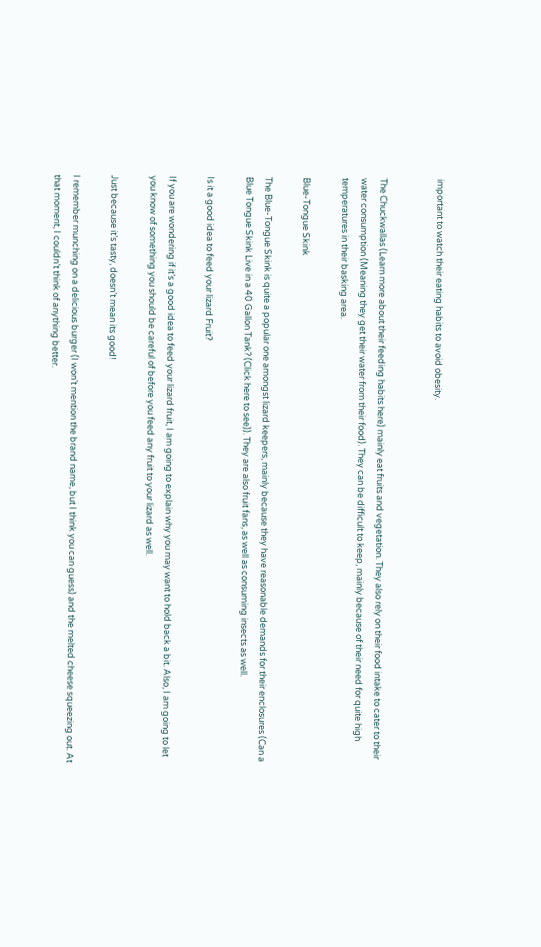important to watch their eating habits to avoid obesity.


The Chuckwallas (Learn more about their feeding habits here) mainly eat fruits and vegetation. They also rely on their food intake to cater to their water consumption (Meaning they get their water from their food). They can be difficult to keep, mainly because of their need for quite high temperatures in their basking area.

Blue-Tongue Skink

The Blue-Tongue Skink is quite a popular one amongst lizard keepers, mainly because they have reasonable demands for their enclosures (Can a Blue Tongue Skink Live in a 40 Gallon Tank? (Click here to see)). They are also fruit fans, as well as consuming insects as well.

Is it a good idea to feed your lizard Fruit?

If you are wondering if it’s a good idea to feed your lizard fruit, I am going to explain why you may want to hold back a bit. Also, I am going to let you know of something you should be careful of before you feed any fruit to your lizard as well.

Just because it’s tasty, doesn’t mean its good!

I remember munching on a delicious burger (I won’t mention the brand name, but I think you can guess) and the melted cheese squeezing out. At that moment, I couldn’t think of anything better.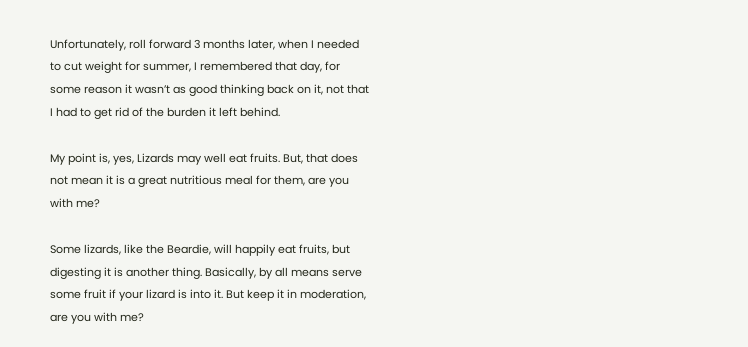Unfortunately, roll forward 3 months later, when I needed to cut weight for summer, I remembered that day, for some reason it wasn’t as good thinking back on it, not that I had to get rid of the burden it left behind.

My point is, yes, Lizards may well eat fruits. But, that does not mean it is a great nutritious meal for them, are you with me?

Some lizards, like the Beardie, will happily eat fruits, but digesting it is another thing. Basically, by all means serve some fruit if your lizard is into it. But keep it in moderation, are you with me?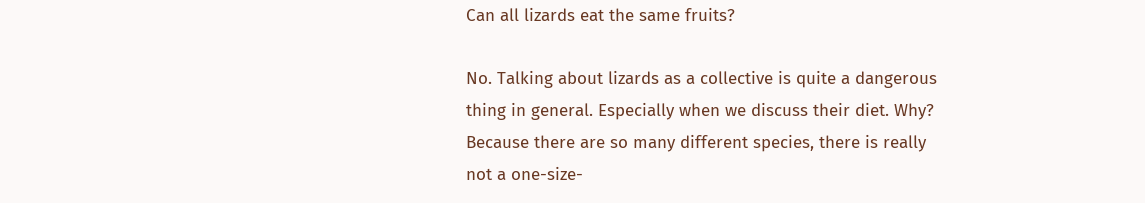Can all lizards eat the same fruits?

No. Talking about lizards as a collective is quite a dangerous thing in general. Especially when we discuss their diet. Why? Because there are so many different species, there is really not a one-size-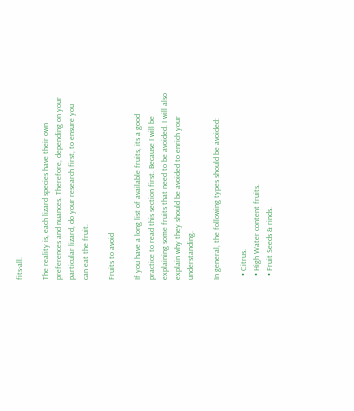fits-all.

The reality is, each lizard species have their own preferences and nuances. Therefore, depending on your particular lizard, do your research first, to ensure you can eat the fruit.

Fruits to avoid

If you have a long list of available fruits, its a good practice to read this section first. Because I will be explaining some fruits that need to be avoided. I will also explain why they should be avoided to enrich your understanding.

In general, the following types should be avoided:

  • Citrus.
  • High Water content fruits.
  • Fruit Seeds & rinds.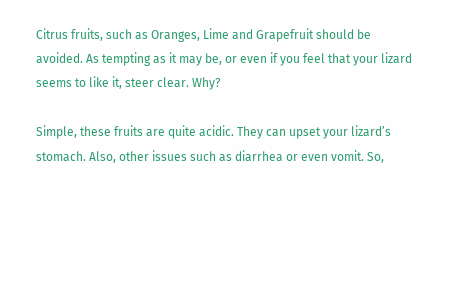Citrus fruits, such as Oranges, Lime and Grapefruit should be avoided. As tempting as it may be, or even if you feel that your lizard seems to like it, steer clear. Why?

Simple, these fruits are quite acidic. They can upset your lizard’s stomach. Also, other issues such as diarrhea or even vomit. So,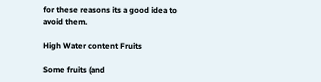for these reasons its a good idea to avoid them.

High Water content Fruits

Some fruits (and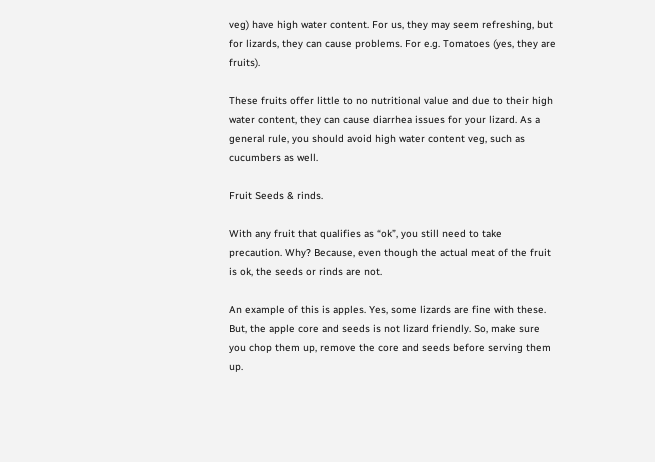veg) have high water content. For us, they may seem refreshing, but for lizards, they can cause problems. For e.g. Tomatoes (yes, they are fruits).

These fruits offer little to no nutritional value and due to their high water content, they can cause diarrhea issues for your lizard. As a general rule, you should avoid high water content veg, such as cucumbers as well.

Fruit Seeds & rinds.

With any fruit that qualifies as “ok”, you still need to take precaution. Why? Because, even though the actual meat of the fruit is ok, the seeds or rinds are not.

An example of this is apples. Yes, some lizards are fine with these. But, the apple core and seeds is not lizard friendly. So, make sure you chop them up, remove the core and seeds before serving them up.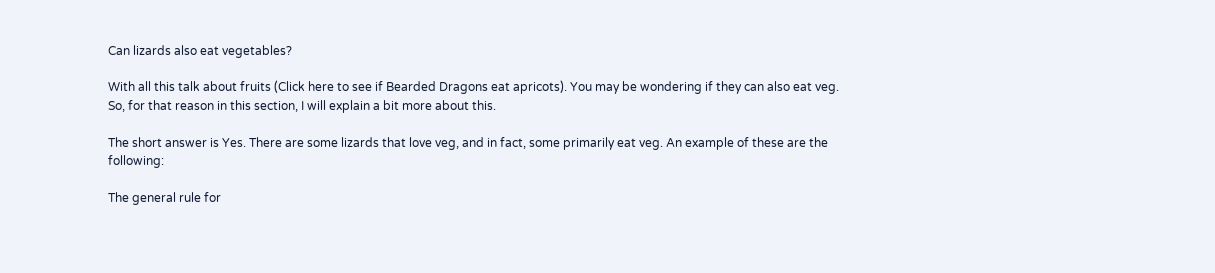Can lizards also eat vegetables?

With all this talk about fruits (Click here to see if Bearded Dragons eat apricots). You may be wondering if they can also eat veg. So, for that reason in this section, I will explain a bit more about this.

The short answer is Yes. There are some lizards that love veg, and in fact, some primarily eat veg. An example of these are the following:

The general rule for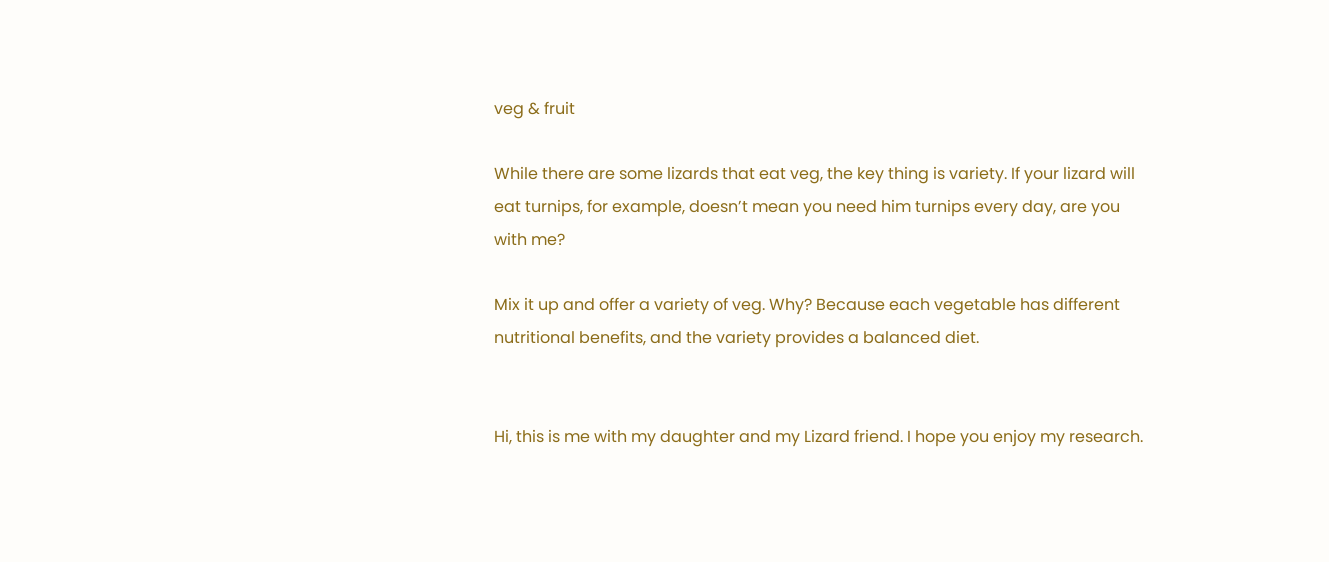veg & fruit

While there are some lizards that eat veg, the key thing is variety. If your lizard will eat turnips, for example, doesn’t mean you need him turnips every day, are you with me?

Mix it up and offer a variety of veg. Why? Because each vegetable has different nutritional benefits, and the variety provides a balanced diet.


Hi, this is me with my daughter and my Lizard friend. I hope you enjoy my research.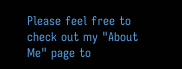Please feel free to check out my "About Me" page to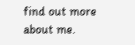find out more about me.